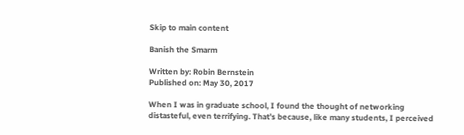Skip to main content

Banish the Smarm

Written by: Robin Bernstein
Published on: May 30, 2017

When I was in graduate school, I found the thought of networking distasteful, even terrifying. That’s because, like many students, I perceived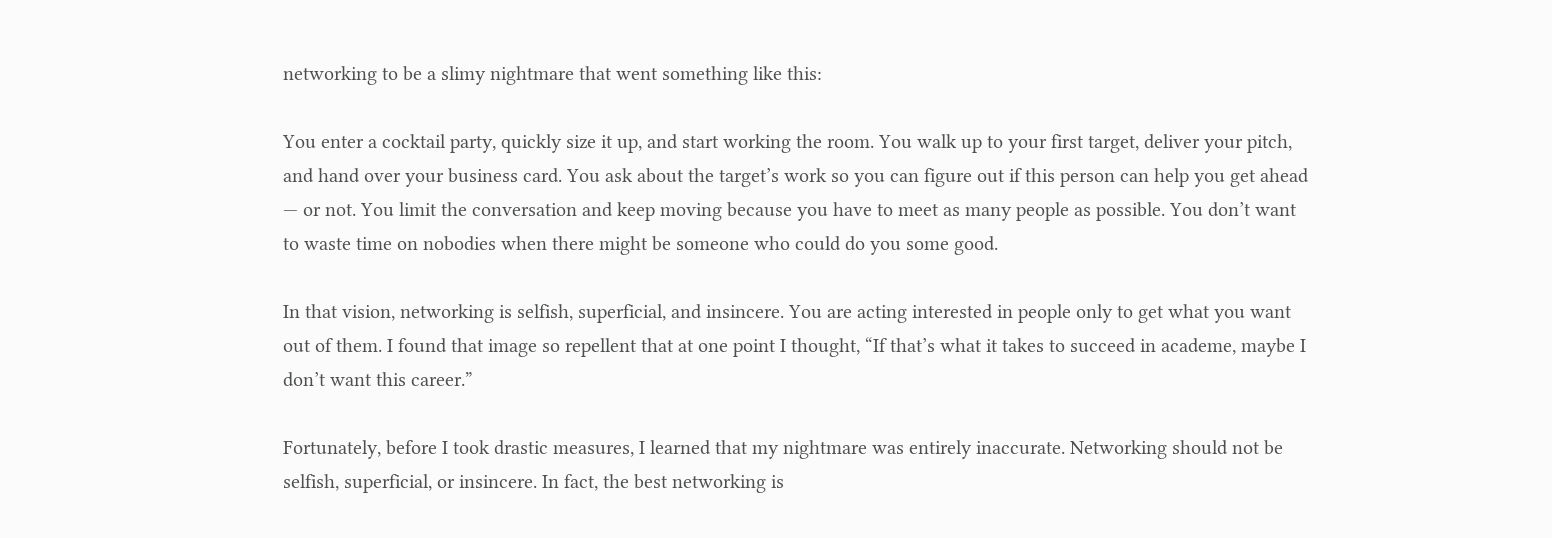networking to be a slimy nightmare that went something like this:

You enter a cocktail party, quickly size it up, and start working the room. You walk up to your first target, deliver your pitch, and hand over your business card. You ask about the target’s work so you can figure out if this person can help you get ahead — or not. You limit the conversation and keep moving because you have to meet as many people as possible. You don’t want to waste time on nobodies when there might be someone who could do you some good.

In that vision, networking is selfish, superficial, and insincere. You are acting interested in people only to get what you want out of them. I found that image so repellent that at one point I thought, “If that’s what it takes to succeed in academe, maybe I don’t want this career.”

Fortunately, before I took drastic measures, I learned that my nightmare was entirely inaccurate. Networking should not be selfish, superficial, or insincere. In fact, the best networking is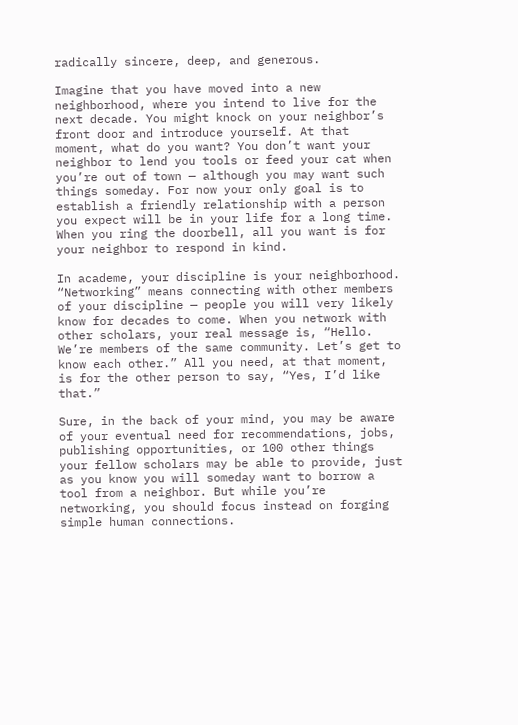radically sincere, deep, and generous.

Imagine that you have moved into a new neighborhood, where you intend to live for the next decade. You might knock on your neighbor’s front door and introduce yourself. At that moment, what do you want? You don’t want your neighbor to lend you tools or feed your cat when you’re out of town — although you may want such things someday. For now your only goal is to establish a friendly relationship with a person you expect will be in your life for a long time. When you ring the doorbell, all you want is for your neighbor to respond in kind.

In academe, your discipline is your neighborhood. “Networking” means connecting with other members of your discipline — people you will very likely know for decades to come. When you network with other scholars, your real message is, “Hello. We’re members of the same community. Let’s get to know each other.” All you need, at that moment, is for the other person to say, “Yes, I’d like that.”

Sure, in the back of your mind, you may be aware of your eventual need for recommendations, jobs, publishing opportunities, or 100 other things your fellow scholars may be able to provide, just as you know you will someday want to borrow a tool from a neighbor. But while you’re networking, you should focus instead on forging simple human connections.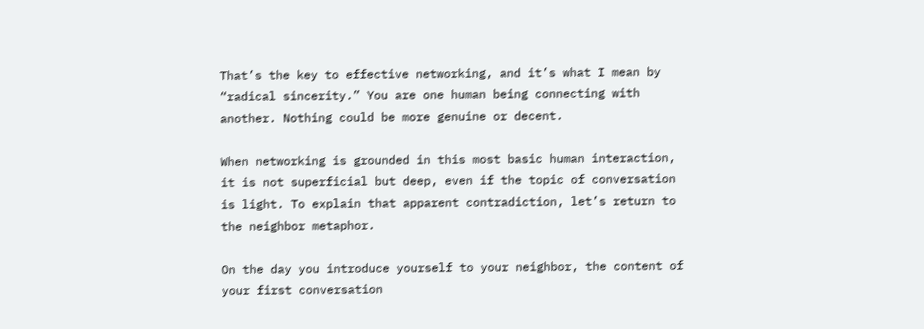That’s the key to effective networking, and it’s what I mean by “radical sincerity.” You are one human being connecting with another. Nothing could be more genuine or decent.

When networking is grounded in this most basic human interaction, it is not superficial but deep, even if the topic of conversation is light. To explain that apparent contradiction, let’s return to the neighbor metaphor.

On the day you introduce yourself to your neighbor, the content of your first conversation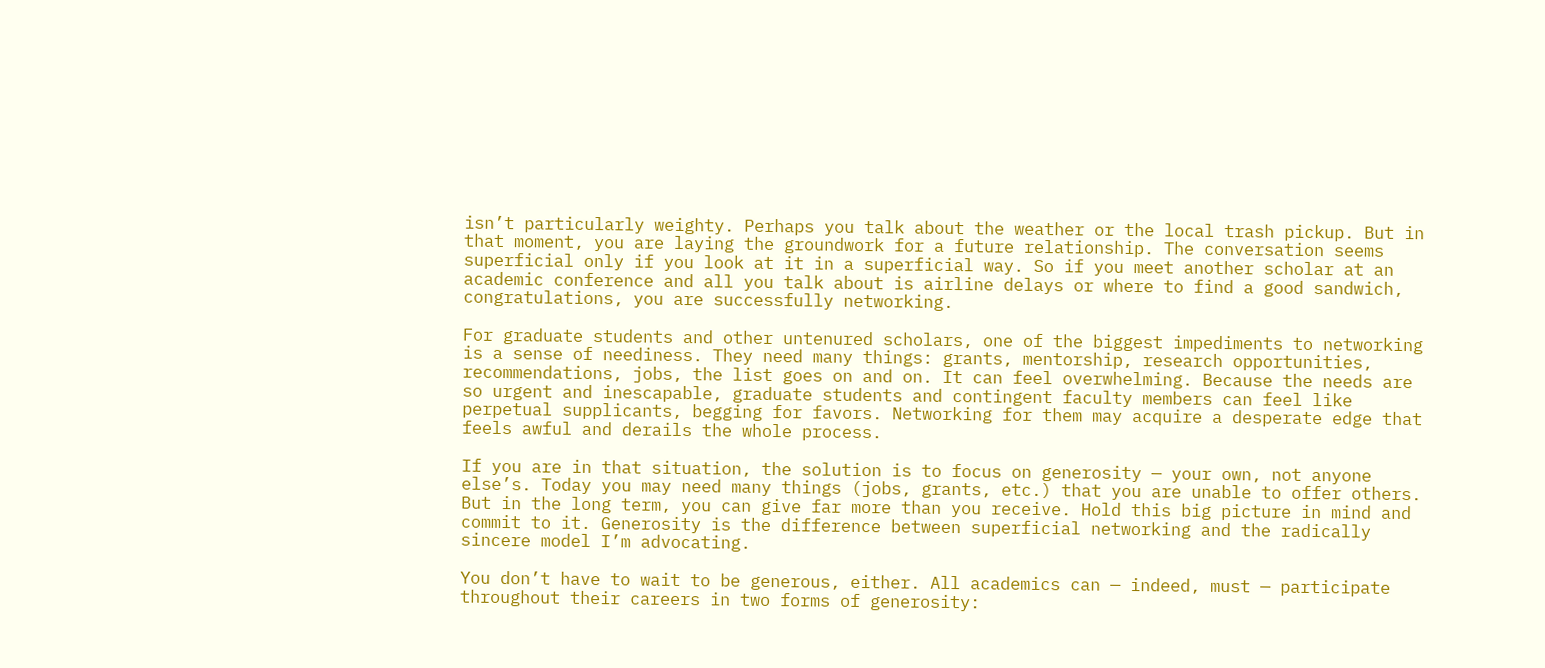isn’t particularly weighty. Perhaps you talk about the weather or the local trash pickup. But in that moment, you are laying the groundwork for a future relationship. The conversation seems superficial only if you look at it in a superficial way. So if you meet another scholar at an academic conference and all you talk about is airline delays or where to find a good sandwich, congratulations, you are successfully networking.

For graduate students and other untenured scholars, one of the biggest impediments to networking is a sense of neediness. They need many things: grants, mentorship, research opportunities, recommendations, jobs, the list goes on and on. It can feel overwhelming. Because the needs are so urgent and inescapable, graduate students and contingent faculty members can feel like perpetual supplicants, begging for favors. Networking for them may acquire a desperate edge that feels awful and derails the whole process.

If you are in that situation, the solution is to focus on generosity — your own, not anyone else’s. Today you may need many things (jobs, grants, etc.) that you are unable to offer others. But in the long term, you can give far more than you receive. Hold this big picture in mind and commit to it. Generosity is the difference between superficial networking and the radically sincere model I’m advocating.

You don’t have to wait to be generous, either. All academics can — indeed, must — participate throughout their careers in two forms of generosity: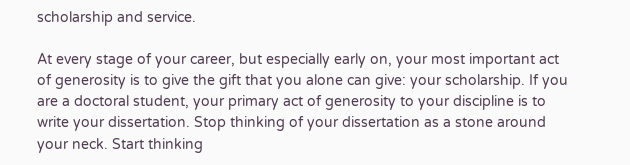scholarship and service.

At every stage of your career, but especially early on, your most important act of generosity is to give the gift that you alone can give: your scholarship. If you are a doctoral student, your primary act of generosity to your discipline is to write your dissertation. Stop thinking of your dissertation as a stone around your neck. Start thinking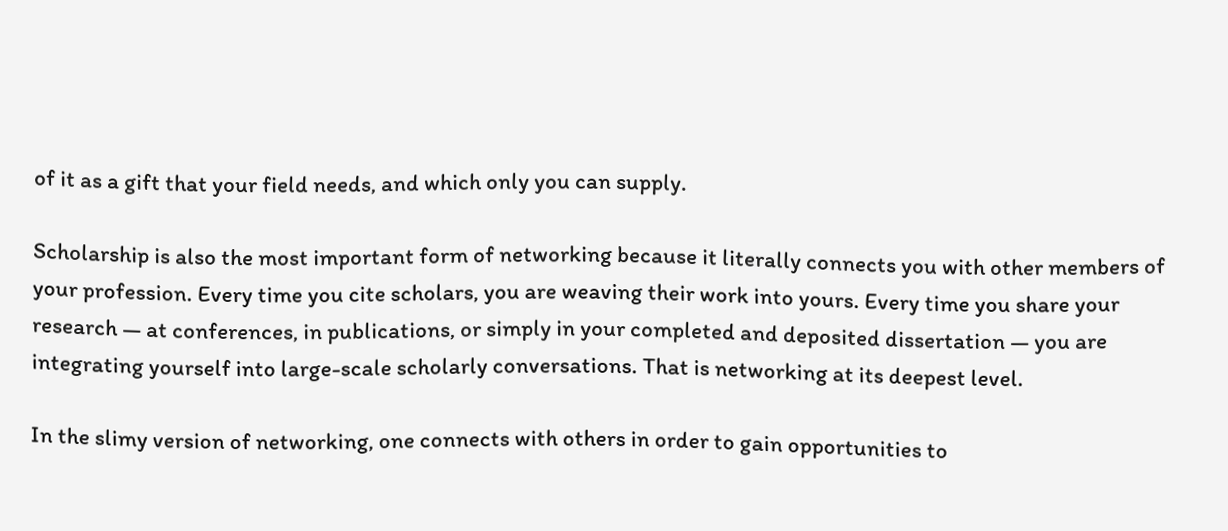of it as a gift that your field needs, and which only you can supply.

Scholarship is also the most important form of networking because it literally connects you with other members of your profession. Every time you cite scholars, you are weaving their work into yours. Every time you share your research — at conferences, in publications, or simply in your completed and deposited dissertation — you are integrating yourself into large-scale scholarly conversations. That is networking at its deepest level.

In the slimy version of networking, one connects with others in order to gain opportunities to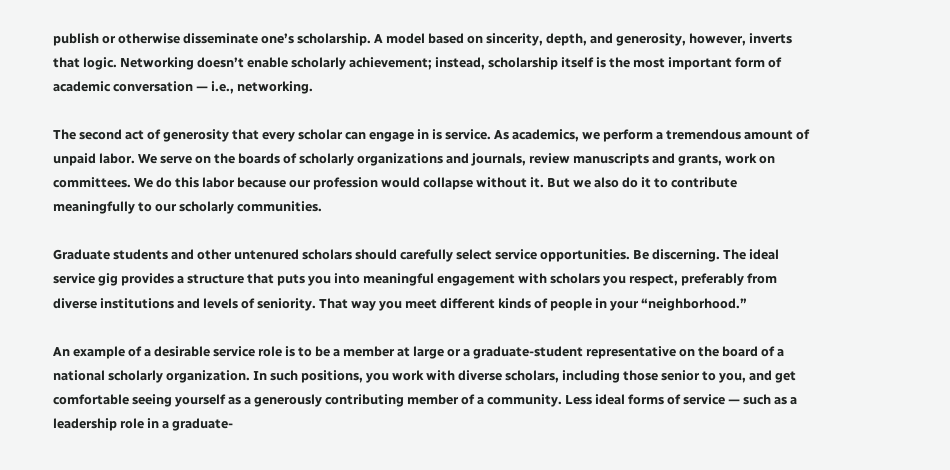publish or otherwise disseminate one’s scholarship. A model based on sincerity, depth, and generosity, however, inverts that logic. Networking doesn’t enable scholarly achievement; instead, scholarship itself is the most important form of academic conversation — i.e., networking.

The second act of generosity that every scholar can engage in is service. As academics, we perform a tremendous amount of unpaid labor. We serve on the boards of scholarly organizations and journals, review manuscripts and grants, work on committees. We do this labor because our profession would collapse without it. But we also do it to contribute meaningfully to our scholarly communities.

Graduate students and other untenured scholars should carefully select service opportunities. Be discerning. The ideal service gig provides a structure that puts you into meaningful engagement with scholars you respect, preferably from diverse institutions and levels of seniority. That way you meet different kinds of people in your “neighborhood.”

An example of a desirable service role is to be a member at large or a graduate-student representative on the board of a national scholarly organization. In such positions, you work with diverse scholars, including those senior to you, and get comfortable seeing yourself as a generously contributing member of a community. Less ideal forms of service — such as a leadership role in a graduate-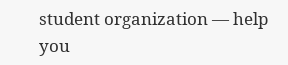student organization — help you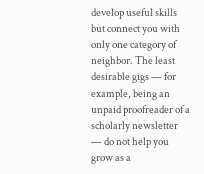develop useful skills but connect you with only one category of neighbor. The least desirable gigs — for example, being an unpaid proofreader of a scholarly newsletter — do not help you grow as a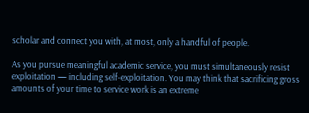scholar and connect you with, at most, only a handful of people.

As you pursue meaningful academic service, you must simultaneously resist exploitation — including self-exploitation. You may think that sacrificing gross amounts of your time to service work is an extreme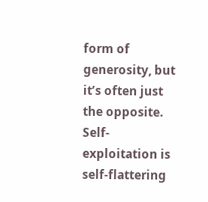form of generosity, but it’s often just the opposite. Self-exploitation is self-flattering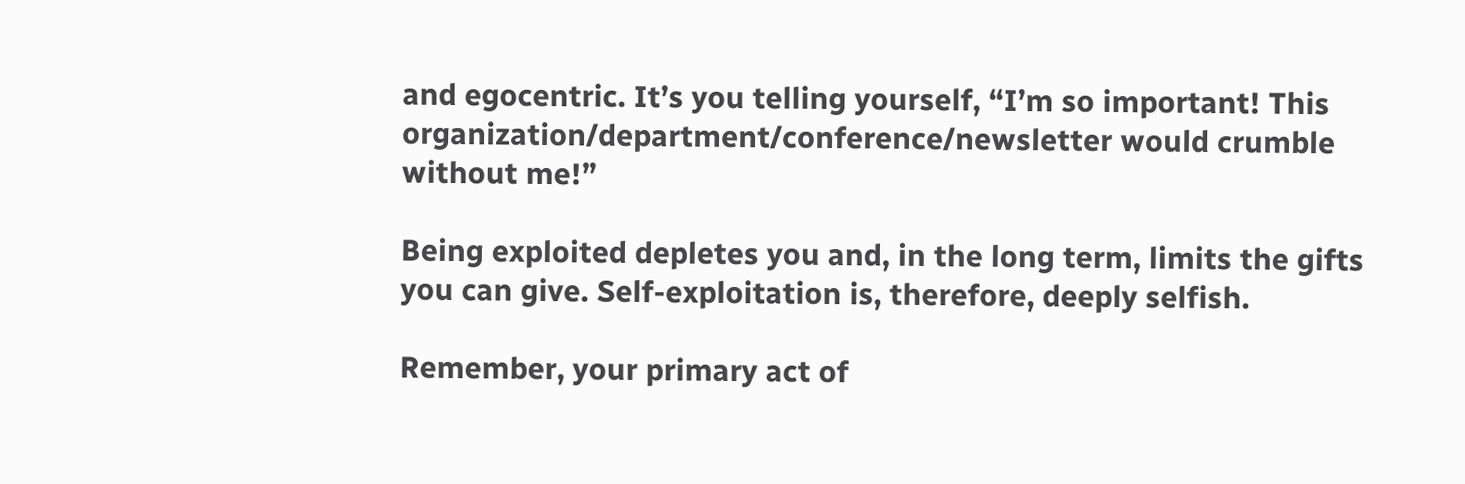and egocentric. It’s you telling yourself, “I’m so important! This organization/department/conference/newsletter would crumble without me!”

Being exploited depletes you and, in the long term, limits the gifts you can give. Self-exploitation is, therefore, deeply selfish.

Remember, your primary act of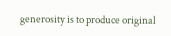generosity is to produce original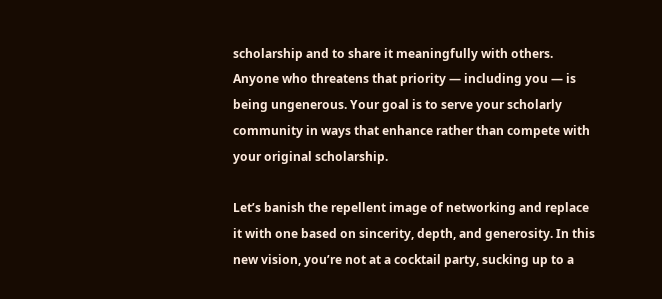scholarship and to share it meaningfully with others. Anyone who threatens that priority — including you — is being ungenerous. Your goal is to serve your scholarly community in ways that enhance rather than compete with your original scholarship.

Let’s banish the repellent image of networking and replace it with one based on sincerity, depth, and generosity. In this new vision, you’re not at a cocktail party, sucking up to a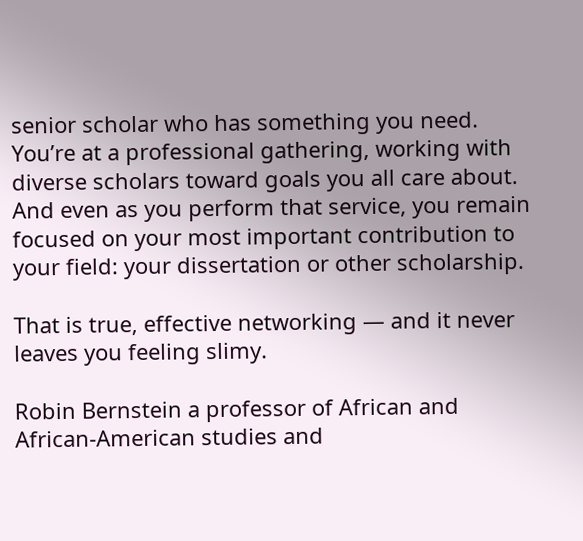senior scholar who has something you need. You’re at a professional gathering, working with diverse scholars toward goals you all care about. And even as you perform that service, you remain focused on your most important contribution to your field: your dissertation or other scholarship.

That is true, effective networking — and it never leaves you feeling slimy.

Robin Bernstein a professor of African and African-American studies and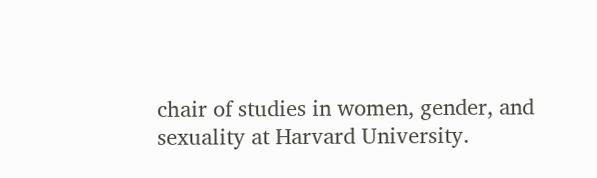chair of studies in women, gender, and sexuality at Harvard University.